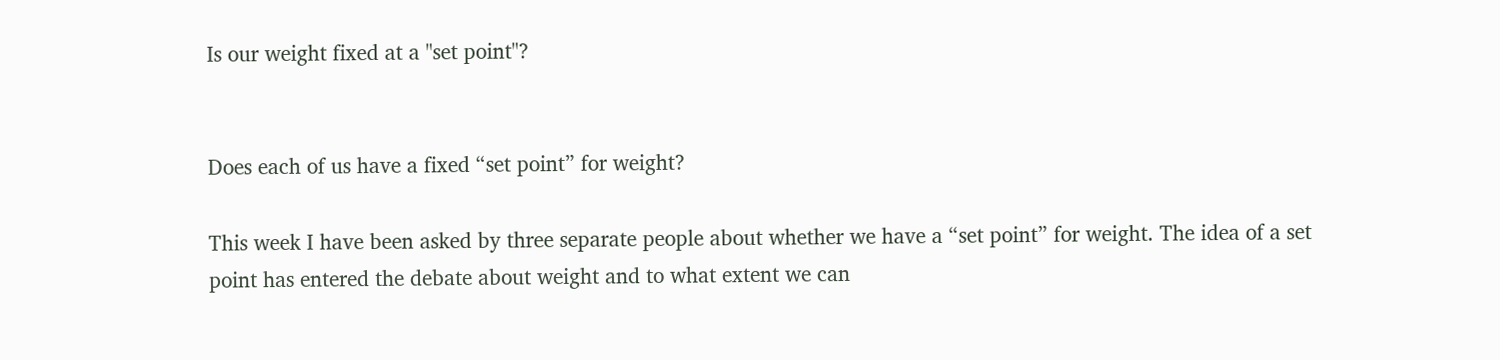Is our weight fixed at a "set point"?


Does each of us have a fixed “set point” for weight?

This week I have been asked by three separate people about whether we have a “set point” for weight. The idea of a set point has entered the debate about weight and to what extent we can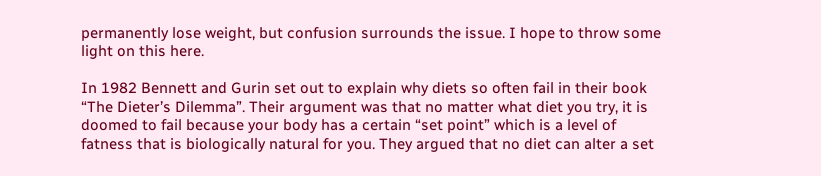permanently lose weight, but confusion surrounds the issue. I hope to throw some light on this here.

In 1982 Bennett and Gurin set out to explain why diets so often fail in their book “The Dieter’s Dilemma”. Their argument was that no matter what diet you try, it is doomed to fail because your body has a certain “set point” which is a level of fatness that is biologically natural for you. They argued that no diet can alter a set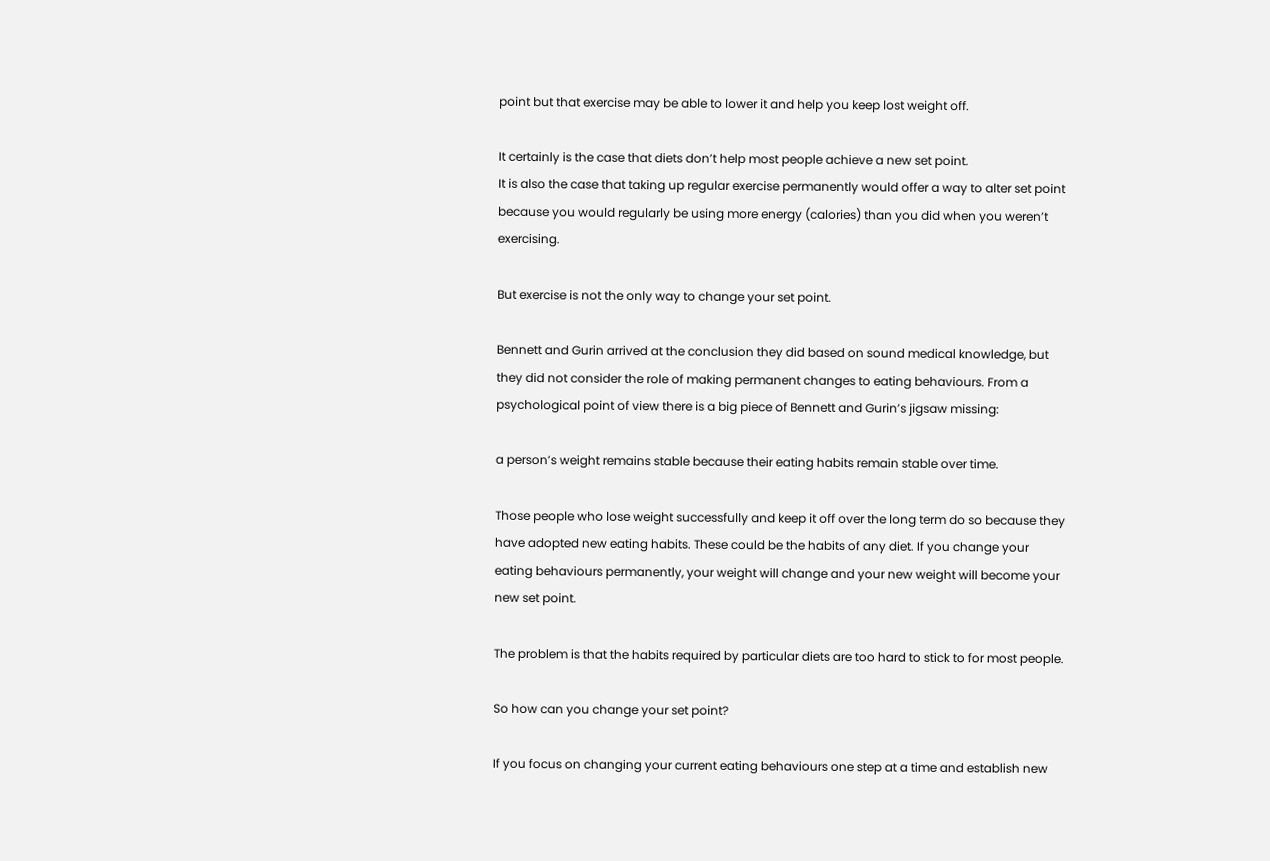point but that exercise may be able to lower it and help you keep lost weight off.

It certainly is the case that diets don’t help most people achieve a new set point.
It is also the case that taking up regular exercise permanently would offer a way to alter set point because you would regularly be using more energy (calories) than you did when you weren’t exercising.

But exercise is not the only way to change your set point.

Bennett and Gurin arrived at the conclusion they did based on sound medical knowledge, but they did not consider the role of making permanent changes to eating behaviours. From a psychological point of view there is a big piece of Bennett and Gurin’s jigsaw missing:

a person’s weight remains stable because their eating habits remain stable over time.

Those people who lose weight successfully and keep it off over the long term do so because they have adopted new eating habits. These could be the habits of any diet. If you change your eating behaviours permanently, your weight will change and your new weight will become your new set point.

The problem is that the habits required by particular diets are too hard to stick to for most people.

So how can you change your set point?

If you focus on changing your current eating behaviours one step at a time and establish new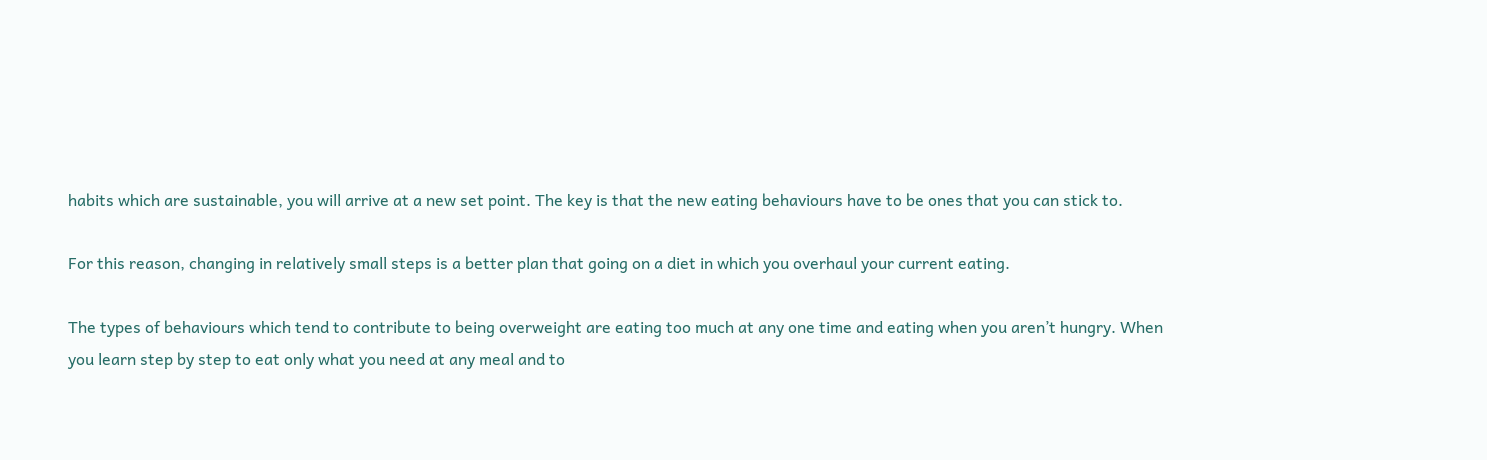habits which are sustainable, you will arrive at a new set point. The key is that the new eating behaviours have to be ones that you can stick to.

For this reason, changing in relatively small steps is a better plan that going on a diet in which you overhaul your current eating.

The types of behaviours which tend to contribute to being overweight are eating too much at any one time and eating when you aren’t hungry. When you learn step by step to eat only what you need at any meal and to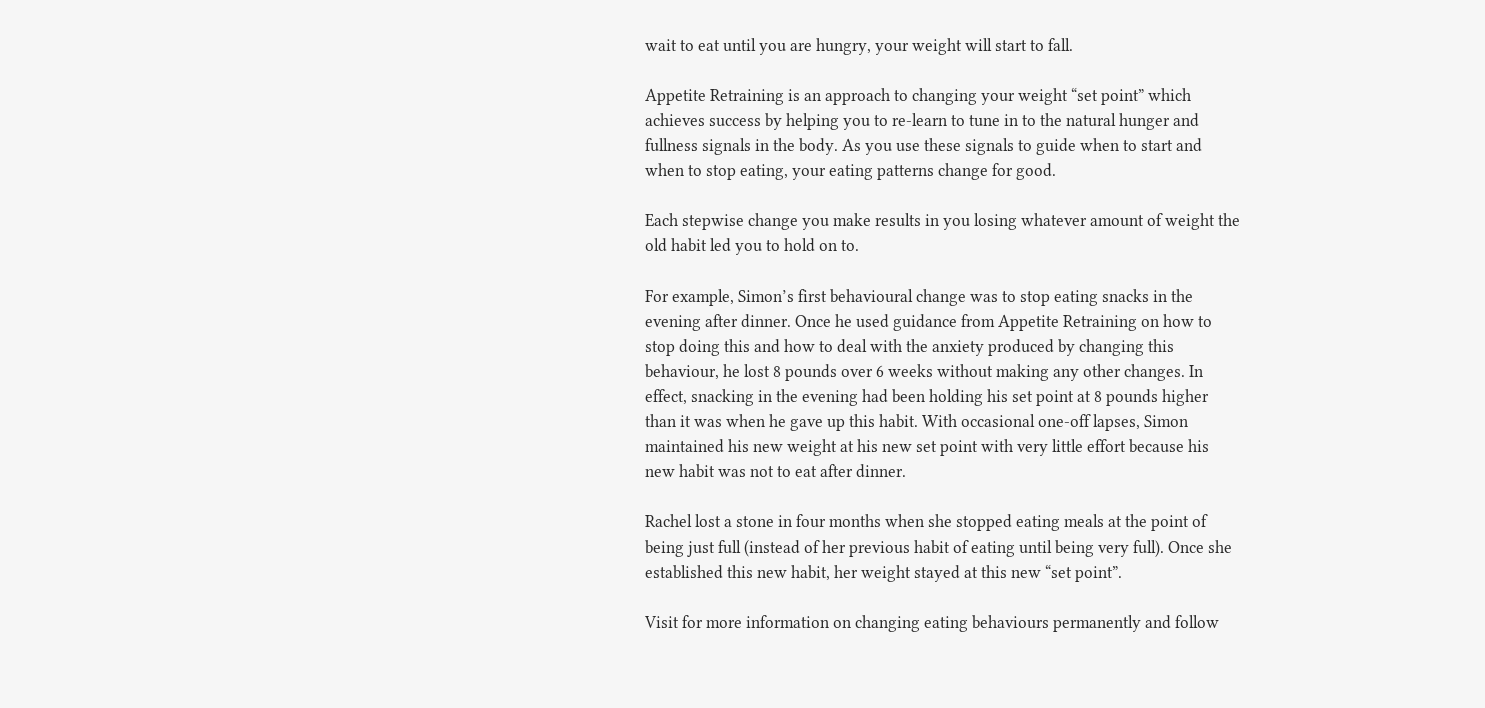wait to eat until you are hungry, your weight will start to fall.

Appetite Retraining is an approach to changing your weight “set point” which achieves success by helping you to re-learn to tune in to the natural hunger and fullness signals in the body. As you use these signals to guide when to start and when to stop eating, your eating patterns change for good.

Each stepwise change you make results in you losing whatever amount of weight the old habit led you to hold on to.

For example, Simon’s first behavioural change was to stop eating snacks in the evening after dinner. Once he used guidance from Appetite Retraining on how to stop doing this and how to deal with the anxiety produced by changing this behaviour, he lost 8 pounds over 6 weeks without making any other changes. In effect, snacking in the evening had been holding his set point at 8 pounds higher than it was when he gave up this habit. With occasional one-off lapses, Simon maintained his new weight at his new set point with very little effort because his new habit was not to eat after dinner.

Rachel lost a stone in four months when she stopped eating meals at the point of being just full (instead of her previous habit of eating until being very full). Once she established this new habit, her weight stayed at this new “set point”.

Visit for more information on changing eating behaviours permanently and follow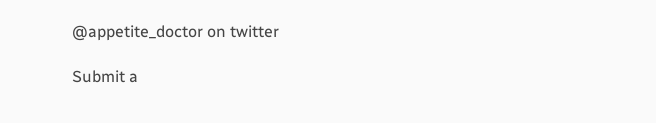@appetite_doctor on twitter

Submit a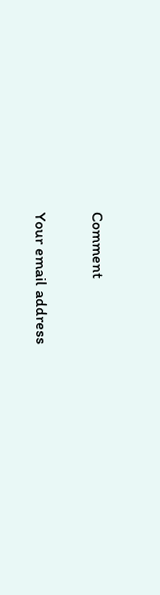Comment

Your email address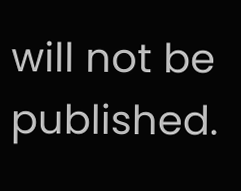will not be published.